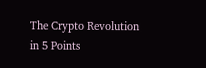The Crypto Revolution in 5 Points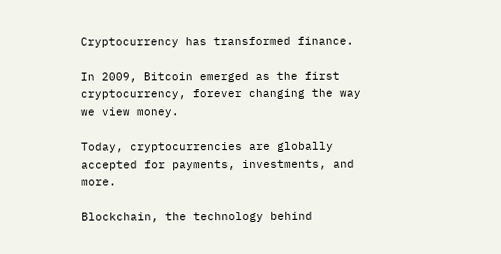Cryptocurrency has transformed finance.

In 2009, Bitcoin emerged as the first cryptocurrency, forever changing the way we view money.

Today, cryptocurrencies are globally accepted for payments, investments, and more.

Blockchain, the technology behind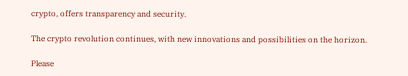crypto, offers transparency and security.

The crypto revolution continues, with new innovations and possibilities on the horizon.

Please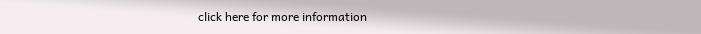click here for more information